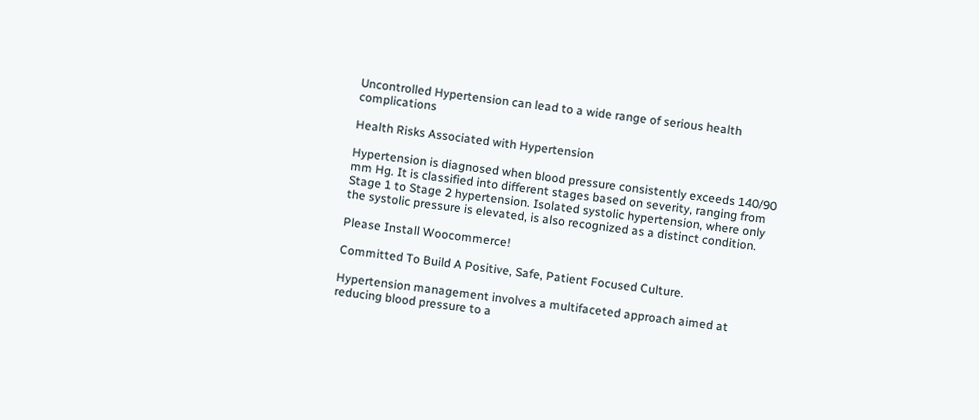Uncontrolled Hypertension can lead to a wide range of serious health complications

Health Risks Associated with Hypertension

Hypertension is diagnosed when blood pressure consistently exceeds 140/90 mm Hg. It is classified into different stages based on severity, ranging from Stage 1 to Stage 2 hypertension. Isolated systolic hypertension, where only the systolic pressure is elevated, is also recognized as a distinct condition.

Please Install Woocommerce!

Committed To Build A Positive, Safe, Patient Focused Culture.

Hypertension management involves a multifaceted approach aimed at reducing blood pressure to a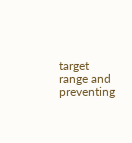target range and preventing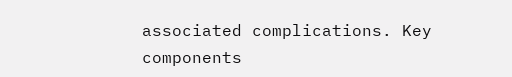associated complications. Key components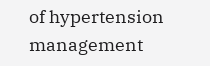of hypertension management